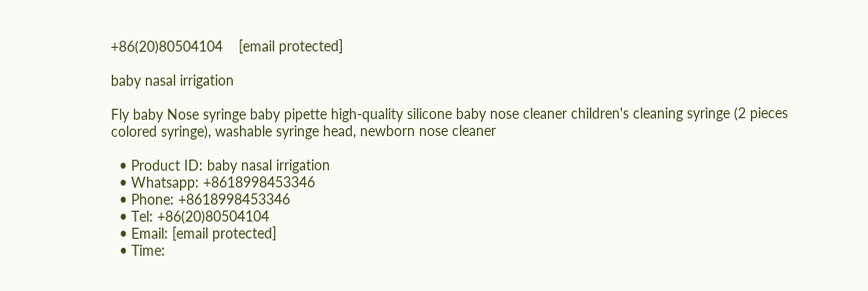+86(20)80504104    [email protected]

baby nasal irrigation

Fly baby Nose syringe baby pipette high-quality silicone baby nose cleaner children's cleaning syringe (2 pieces colored syringe), washable syringe head, newborn nose cleaner

  • Product ID: baby nasal irrigation
  • Whatsapp: +8618998453346
  • Phone: +8618998453346
  • Tel: +86(20)80504104
  • Email: [email protected]
  • Time: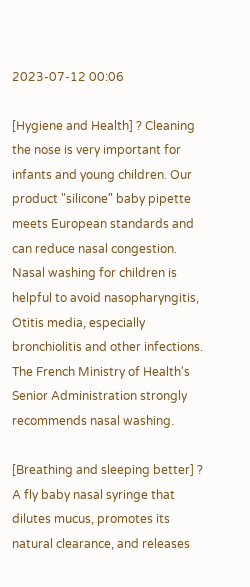2023-07-12 00:06

[Hygiene and Health] ? Cleaning the nose is very important for infants and young children. Our product "silicone" baby pipette meets European standards and can reduce nasal congestion. Nasal washing for children is helpful to avoid nasopharyngitis, Otitis media, especially bronchiolitis and other infections. The French Ministry of Health's Senior Administration strongly recommends nasal washing.

[Breathing and sleeping better] ? A fly baby nasal syringe that dilutes mucus, promotes its natural clearance, and releases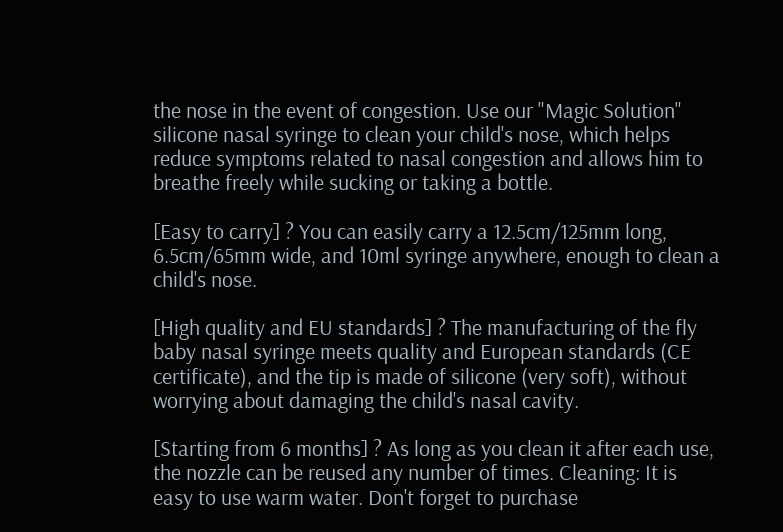the nose in the event of congestion. Use our "Magic Solution" silicone nasal syringe to clean your child's nose, which helps reduce symptoms related to nasal congestion and allows him to breathe freely while sucking or taking a bottle.

[Easy to carry] ? You can easily carry a 12.5cm/125mm long, 6.5cm/65mm wide, and 10ml syringe anywhere, enough to clean a child's nose.

[High quality and EU standards] ? The manufacturing of the fly baby nasal syringe meets quality and European standards (CE certificate), and the tip is made of silicone (very soft), without worrying about damaging the child's nasal cavity.

[Starting from 6 months] ? As long as you clean it after each use, the nozzle can be reused any number of times. Cleaning: It is easy to use warm water. Don't forget to purchase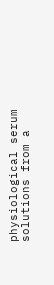physiological serum solutions from a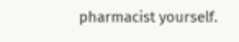pharmacist yourself.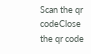Scan the qr codeClose
the qr code